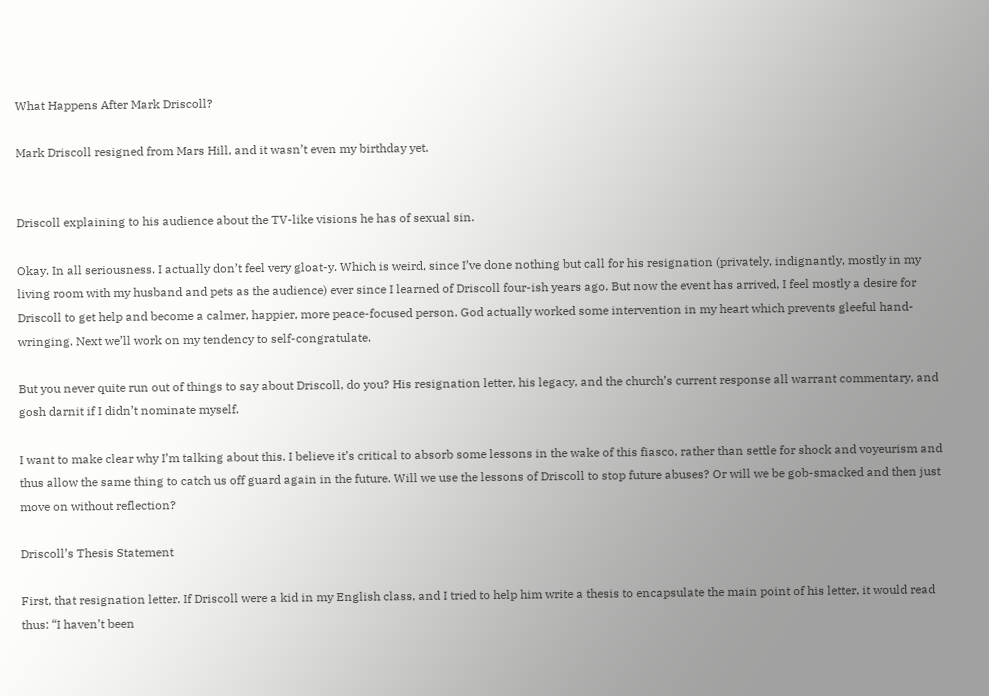What Happens After Mark Driscoll?

Mark Driscoll resigned from Mars Hill, and it wasn’t even my birthday yet.


Driscoll explaining to his audience about the TV-like visions he has of sexual sin.

Okay. In all seriousness. I actually don’t feel very gloat-y. Which is weird, since I’ve done nothing but call for his resignation (privately, indignantly, mostly in my living room with my husband and pets as the audience) ever since I learned of Driscoll four-ish years ago. But now the event has arrived, I feel mostly a desire for Driscoll to get help and become a calmer, happier, more peace-focused person. God actually worked some intervention in my heart which prevents gleeful hand-wringing. Next we’ll work on my tendency to self-congratulate.

But you never quite run out of things to say about Driscoll, do you? His resignation letter, his legacy, and the church’s current response all warrant commentary, and gosh darnit if I didn’t nominate myself.

I want to make clear why I’m talking about this. I believe it’s critical to absorb some lessons in the wake of this fiasco, rather than settle for shock and voyeurism and thus allow the same thing to catch us off guard again in the future. Will we use the lessons of Driscoll to stop future abuses? Or will we be gob-smacked and then just move on without reflection?

Driscoll’s Thesis Statement

First, that resignation letter. If Driscoll were a kid in my English class, and I tried to help him write a thesis to encapsulate the main point of his letter, it would read thus: “I haven’t been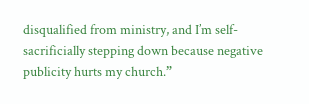disqualified from ministry, and I’m self-sacrificially stepping down because negative publicity hurts my church.”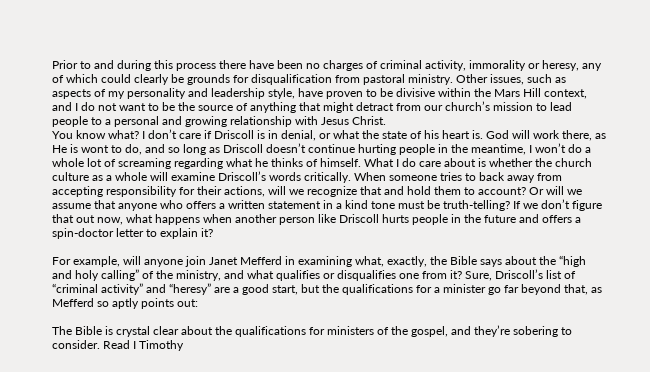Prior to and during this process there have been no charges of criminal activity, immorality or heresy, any of which could clearly be grounds for disqualification from pastoral ministry. Other issues, such as aspects of my personality and leadership style, have proven to be divisive within the Mars Hill context, and I do not want to be the source of anything that might detract from our church’s mission to lead people to a personal and growing relationship with Jesus Christ.
You know what? I don’t care if Driscoll is in denial, or what the state of his heart is. God will work there, as He is wont to do, and so long as Driscoll doesn’t continue hurting people in the meantime, I won’t do a whole lot of screaming regarding what he thinks of himself. What I do care about is whether the church culture as a whole will examine Driscoll’s words critically. When someone tries to back away from accepting responsibility for their actions, will we recognize that and hold them to account? Or will we assume that anyone who offers a written statement in a kind tone must be truth-telling? If we don’t figure that out now, what happens when another person like Driscoll hurts people in the future and offers a spin-doctor letter to explain it?

For example, will anyone join Janet Mefferd in examining what, exactly, the Bible says about the “high and holy calling” of the ministry, and what qualifies or disqualifies one from it? Sure, Driscoll’s list of “criminal activity” and “heresy” are a good start, but the qualifications for a minister go far beyond that, as Mefferd so aptly points out:

The Bible is crystal clear about the qualifications for ministers of the gospel, and they’re sobering to consider. Read I Timothy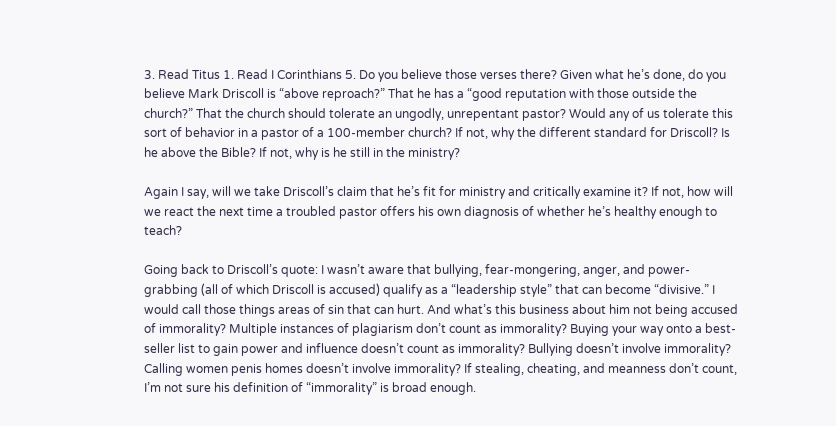3. Read Titus 1. Read I Corinthians 5. Do you believe those verses there? Given what he’s done, do you believe Mark Driscoll is “above reproach?” That he has a “good reputation with those outside the church?” That the church should tolerate an ungodly, unrepentant pastor? Would any of us tolerate this sort of behavior in a pastor of a 100-member church? If not, why the different standard for Driscoll? Is he above the Bible? If not, why is he still in the ministry?

Again I say, will we take Driscoll’s claim that he’s fit for ministry and critically examine it? If not, how will we react the next time a troubled pastor offers his own diagnosis of whether he’s healthy enough to teach?

Going back to Driscoll’s quote: I wasn’t aware that bullying, fear-mongering, anger, and power-grabbing (all of which Driscoll is accused) qualify as a “leadership style” that can become “divisive.” I would call those things areas of sin that can hurt. And what’s this business about him not being accused of immorality? Multiple instances of plagiarism don’t count as immorality? Buying your way onto a best-seller list to gain power and influence doesn’t count as immorality? Bullying doesn’t involve immorality? Calling women penis homes doesn’t involve immorality? If stealing, cheating, and meanness don’t count, I’m not sure his definition of “immorality” is broad enough.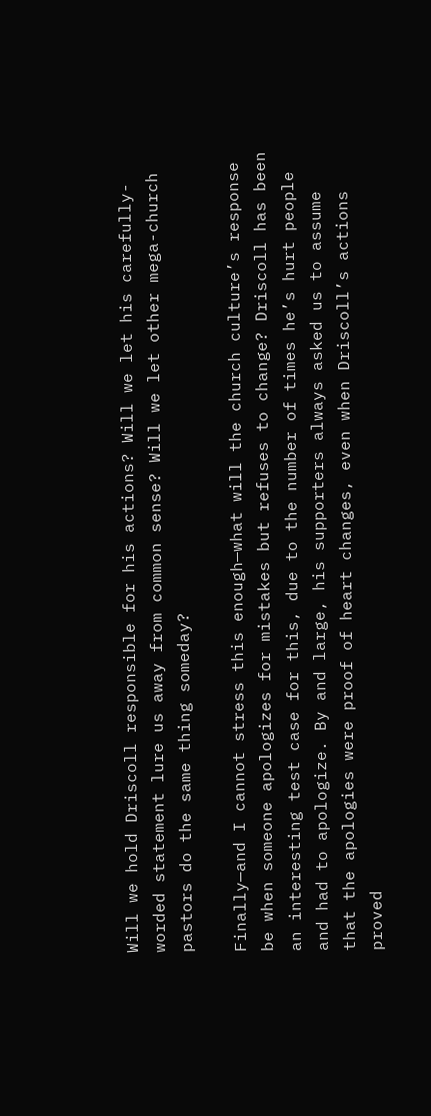Will we hold Driscoll responsible for his actions? Will we let his carefully-worded statement lure us away from common sense? Will we let other mega-church pastors do the same thing someday?

Finally—and I cannot stress this enough—what will the church culture’s response be when someone apologizes for mistakes but refuses to change? Driscoll has been an interesting test case for this, due to the number of times he’s hurt people and had to apologize. By and large, his supporters always asked us to assume that the apologies were proof of heart changes, even when Driscoll’s actions proved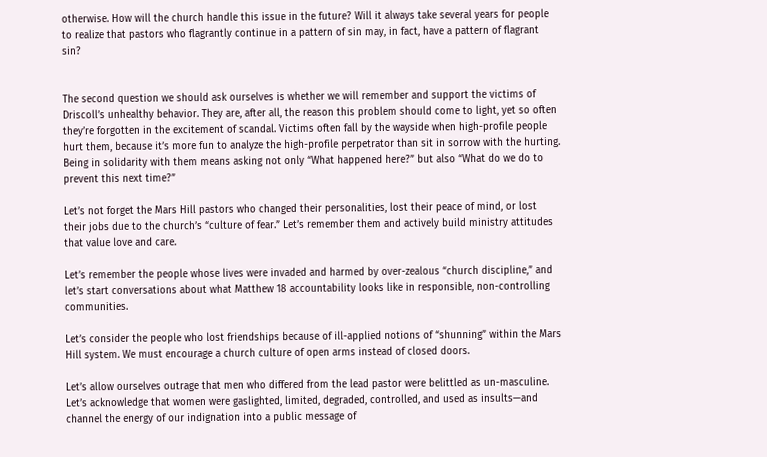otherwise. How will the church handle this issue in the future? Will it always take several years for people to realize that pastors who flagrantly continue in a pattern of sin may, in fact, have a pattern of flagrant sin?


The second question we should ask ourselves is whether we will remember and support the victims of Driscoll’s unhealthy behavior. They are, after all, the reason this problem should come to light, yet so often they’re forgotten in the excitement of scandal. Victims often fall by the wayside when high-profile people hurt them, because it’s more fun to analyze the high-profile perpetrator than sit in sorrow with the hurting. Being in solidarity with them means asking not only “What happened here?” but also “What do we do to prevent this next time?”

Let’s not forget the Mars Hill pastors who changed their personalities, lost their peace of mind, or lost
their jobs due to the church’s “culture of fear.” Let’s remember them and actively build ministry attitudes that value love and care.

Let’s remember the people whose lives were invaded and harmed by over-zealous “church discipline,” and let’s start conversations about what Matthew 18 accountability looks like in responsible, non-controlling communities.

Let’s consider the people who lost friendships because of ill-applied notions of “shunning” within the Mars Hill system. We must encourage a church culture of open arms instead of closed doors.

Let’s allow ourselves outrage that men who differed from the lead pastor were belittled as un-masculine. Let’s acknowledge that women were gaslighted, limited, degraded, controlled, and used as insults—and channel the energy of our indignation into a public message of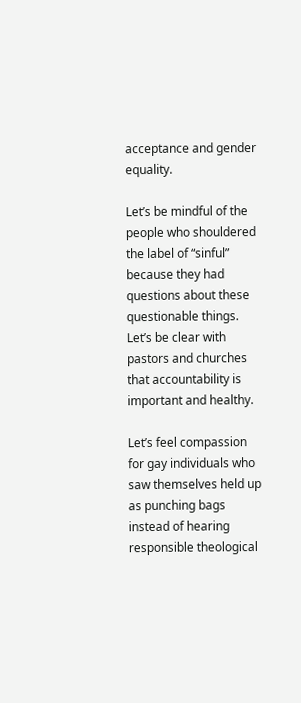acceptance and gender equality.

Let’s be mindful of the people who shouldered the label of “sinful” because they had questions about these questionable things. Let’s be clear with pastors and churches that accountability is important and healthy.

Let’s feel compassion for gay individuals who saw themselves held up as punching bags instead of hearing responsible theological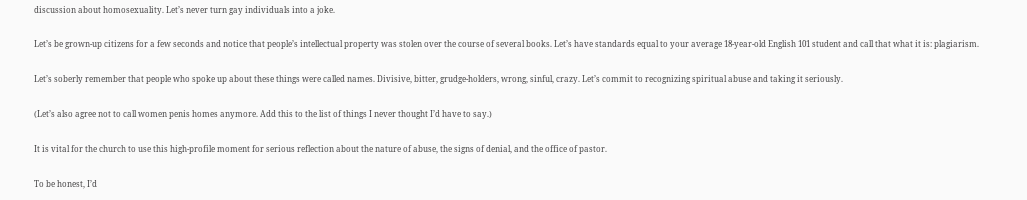discussion about homosexuality. Let’s never turn gay individuals into a joke.

Let’s be grown-up citizens for a few seconds and notice that people’s intellectual property was stolen over the course of several books. Let’s have standards equal to your average 18-year-old English 101 student and call that what it is: plagiarism.

Let’s soberly remember that people who spoke up about these things were called names. Divisive, bitter, grudge-holders, wrong, sinful, crazy. Let’s commit to recognizing spiritual abuse and taking it seriously.

(Let’s also agree not to call women penis homes anymore. Add this to the list of things I never thought I’d have to say.)

It is vital for the church to use this high-profile moment for serious reflection about the nature of abuse, the signs of denial, and the office of pastor.

To be honest, I’d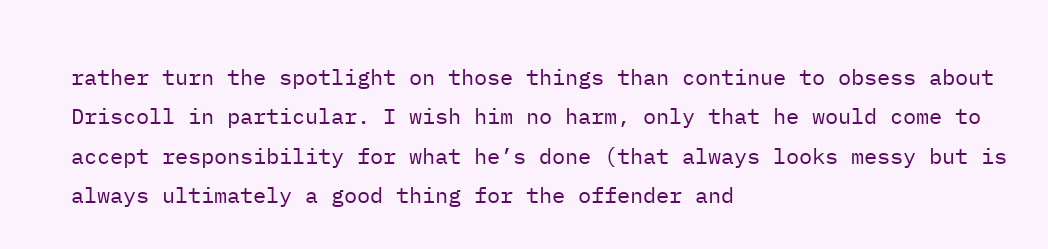rather turn the spotlight on those things than continue to obsess about Driscoll in particular. I wish him no harm, only that he would come to accept responsibility for what he’s done (that always looks messy but is always ultimately a good thing for the offender and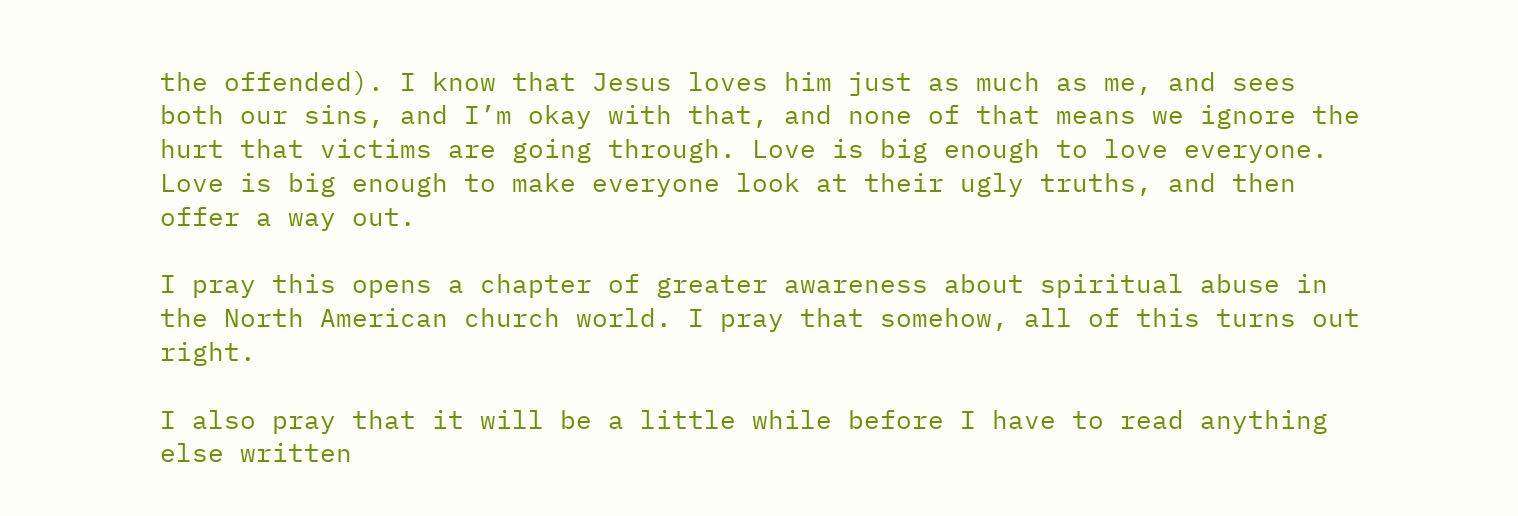the offended). I know that Jesus loves him just as much as me, and sees both our sins, and I’m okay with that, and none of that means we ignore the hurt that victims are going through. Love is big enough to love everyone. Love is big enough to make everyone look at their ugly truths, and then offer a way out.

I pray this opens a chapter of greater awareness about spiritual abuse in the North American church world. I pray that somehow, all of this turns out right.

I also pray that it will be a little while before I have to read anything else written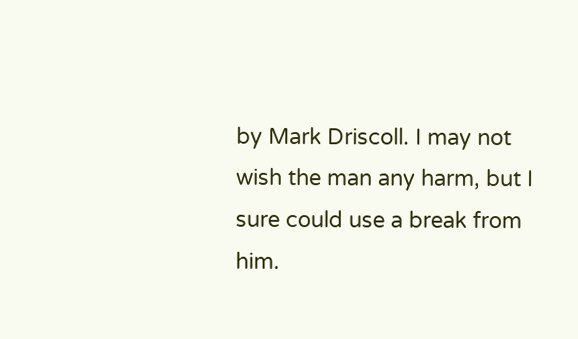by Mark Driscoll. I may not wish the man any harm, but I sure could use a break from him.